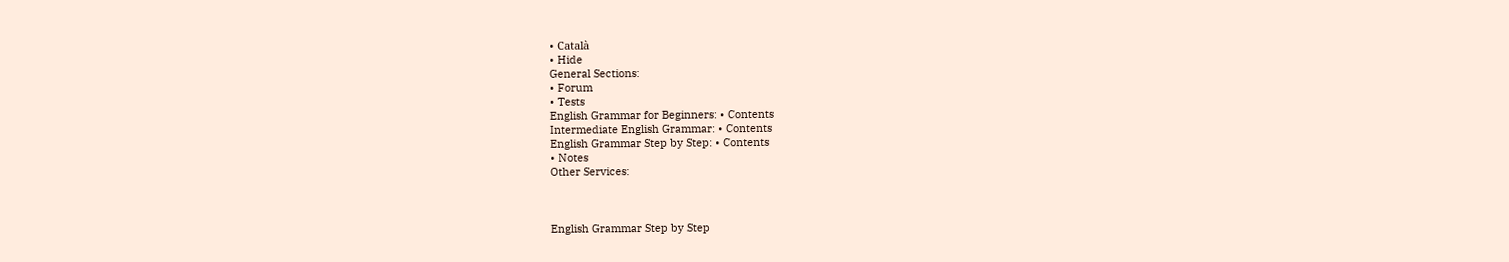• Català
• Hide
General Sections:
• Forum
• Tests
English Grammar for Beginners: • Contents
Intermediate English Grammar: • Contents
English Grammar Step by Step: • Contents
• Notes
Other Services:



English Grammar Step by Step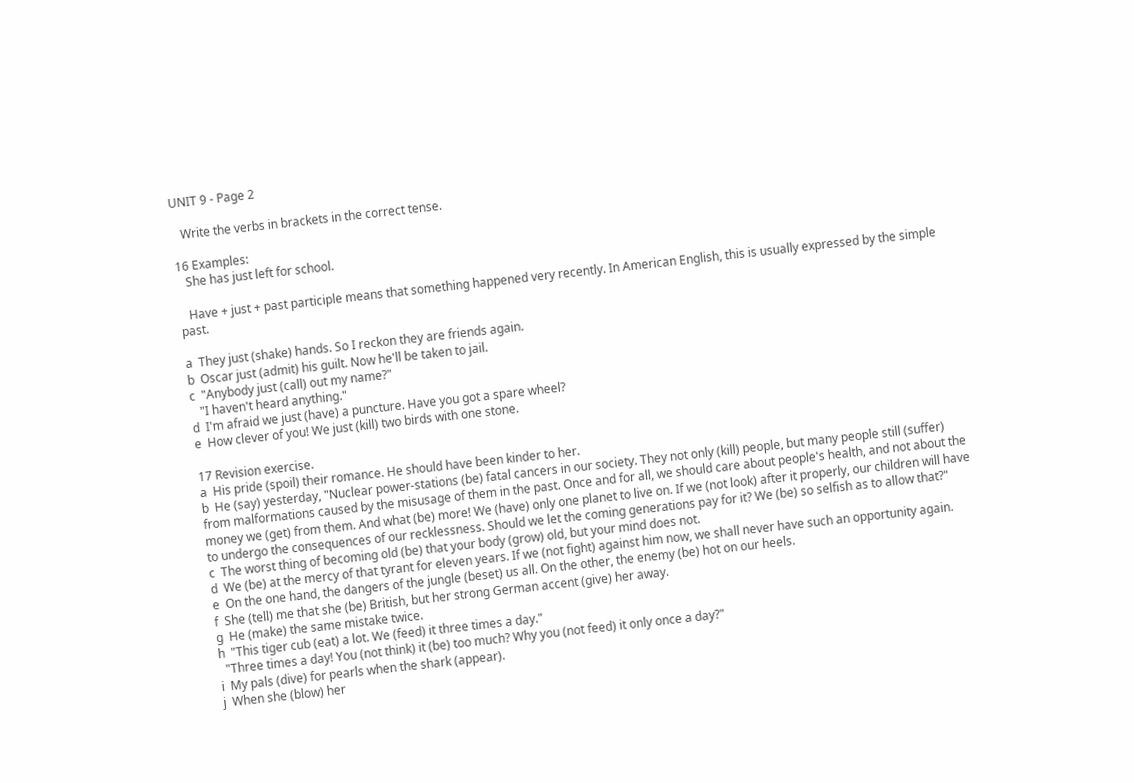UNIT 9 - Page 2

   Write the verbs in brackets in the correct tense.

16 Examples:
   She has just left for school.

   Have + just + past participle means that something happened very recently. In American English, this is usually expressed by the simple past.

a  They just (shake) hands. So I reckon they are friends again.
b  Oscar just (admit) his guilt. Now he'll be taken to jail.
c  "Anybody just (call) out my name?"
   "I haven't heard anything."
d  I'm afraid we just (have) a puncture. Have you got a spare wheel?
e  How clever of you! We just (kill) two birds with one stone.

17 Revision exercise.
a  His pride (spoil) their romance. He should have been kinder to her.
b  He (say) yesterday, "Nuclear power-stations (be) fatal cancers in our society. They not only (kill) people, but many people still (suffer) from malformations caused by the misusage of them in the past. Once and for all, we should care about people's health, and not about the money we (get) from them. And what (be) more! We (have) only one planet to live on. If we (not look) after it properly, our children will have to undergo the consequences of our recklessness. Should we let the coming generations pay for it? We (be) so selfish as to allow that?"
c  The worst thing of becoming old (be) that your body (grow) old, but your mind does not.
d  We (be) at the mercy of that tyrant for eleven years. If we (not fight) against him now, we shall never have such an opportunity again.
e  On the one hand, the dangers of the jungle (beset) us all. On the other, the enemy (be) hot on our heels.
f  She (tell) me that she (be) British, but her strong German accent (give) her away.
g  He (make) the same mistake twice.
h  "This tiger cub (eat) a lot. We (feed) it three times a day."
  "Three times a day! You (not think) it (be) too much? Why you (not feed) it only once a day?"
i  My pals (dive) for pearls when the shark (appear).
j  When she (blow) her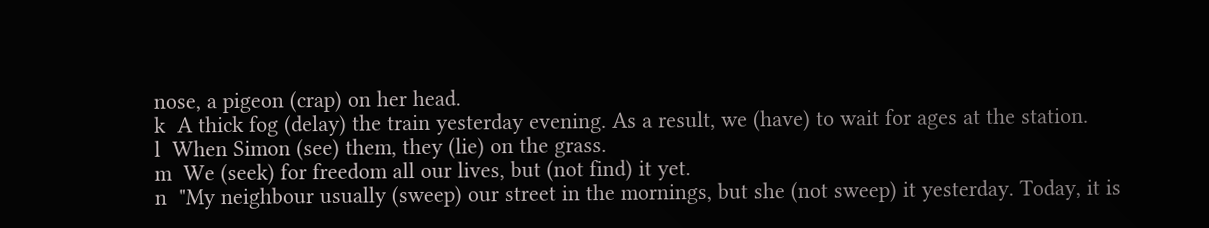nose, a pigeon (crap) on her head.
k  A thick fog (delay) the train yesterday evening. As a result, we (have) to wait for ages at the station.
l  When Simon (see) them, they (lie) on the grass.
m  We (seek) for freedom all our lives, but (not find) it yet.
n  "My neighbour usually (sweep) our street in the mornings, but she (not sweep) it yesterday. Today, it is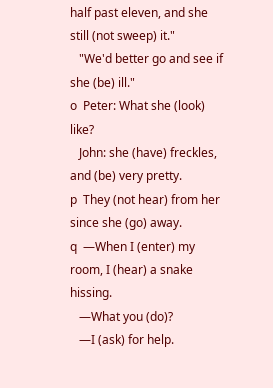half past eleven, and she still (not sweep) it."
   "We'd better go and see if she (be) ill."
o  Peter: What she (look) like?
   John: she (have) freckles, and (be) very pretty.
p  They (not hear) from her since she (go) away.
q  —When I (enter) my room, I (hear) a snake hissing.
   —What you (do)?
   —I (ask) for help.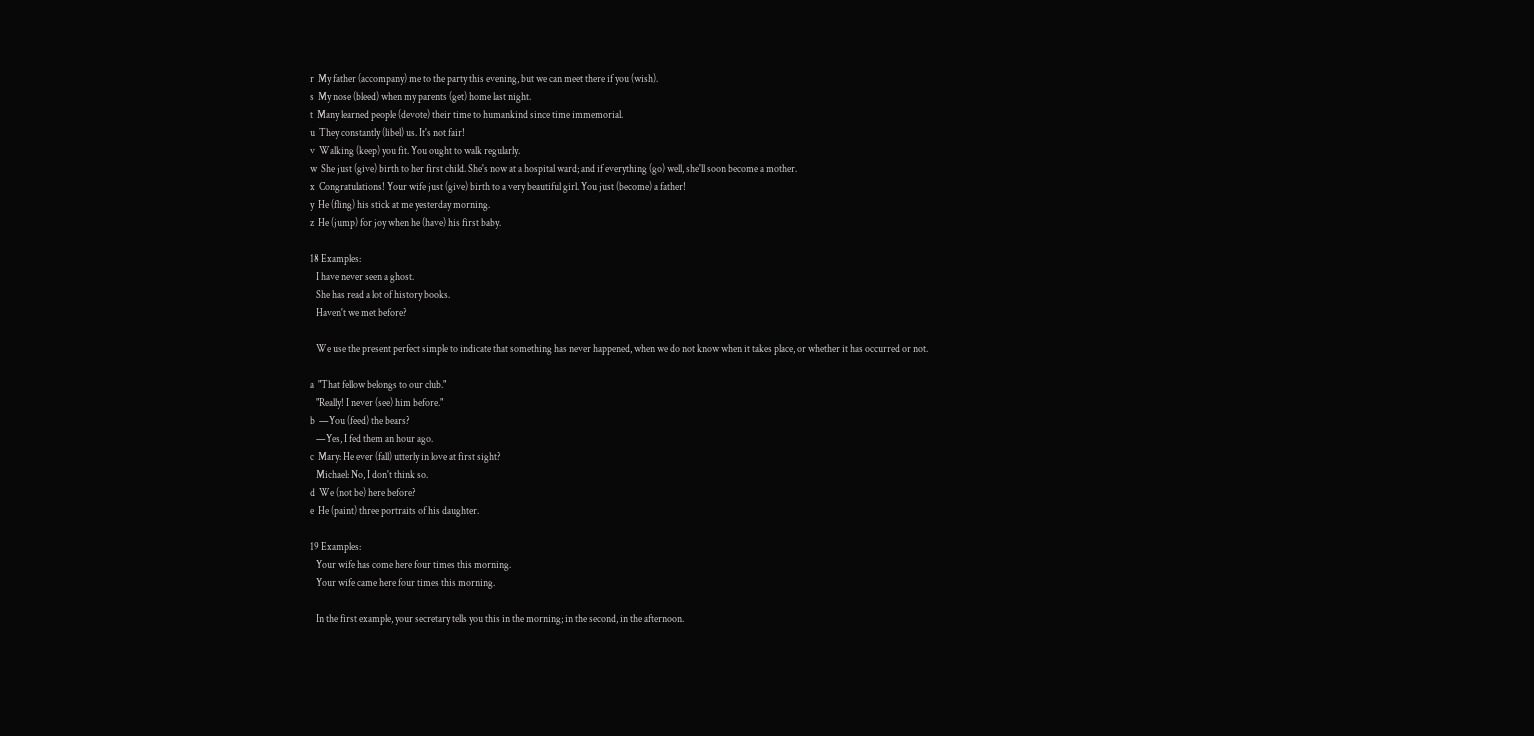r  My father (accompany) me to the party this evening, but we can meet there if you (wish).
s  My nose (bleed) when my parents (get) home last night.
t  Many learned people (devote) their time to humankind since time immemorial.
u  They constantly (libel) us. It's not fair!
v  Walking (keep) you fit. You ought to walk regularly.
w  She just (give) birth to her first child. She's now at a hospital ward; and if everything (go) well, she'll soon become a mother.
x  Congratulations! Your wife just (give) birth to a very beautiful girl. You just (become) a father!
y  He (fling) his stick at me yesterday morning.
z  He (jump) for joy when he (have) his first baby.

18 Examples:
   I have never seen a ghost.
   She has read a lot of history books.
   Haven't we met before?

   We use the present perfect simple to indicate that something has never happened, when we do not know when it takes place, or whether it has occurred or not.

a  "That fellow belongs to our club."
   "Really! I never (see) him before."
b  —You (feed) the bears?
   —Yes, I fed them an hour ago.
c  Mary: He ever (fall) utterly in love at first sight?
   Michael: No, I don't think so.
d  We (not be) here before?
e  He (paint) three portraits of his daughter.

19 Examples:
   Your wife has come here four times this morning.
   Your wife came here four times this morning.

   In the first example, your secretary tells you this in the morning; in the second, in the afternoon.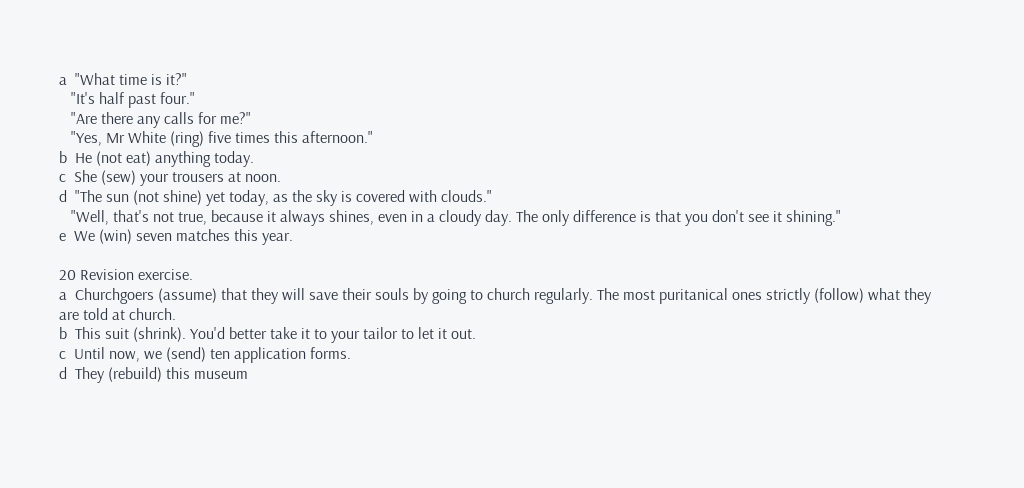a  "What time is it?"
   "It's half past four."
   "Are there any calls for me?"
   "Yes, Mr White (ring) five times this afternoon."
b  He (not eat) anything today.
c  She (sew) your trousers at noon.
d  "The sun (not shine) yet today, as the sky is covered with clouds."
   "Well, that's not true, because it always shines, even in a cloudy day. The only difference is that you don't see it shining."
e  We (win) seven matches this year.

20 Revision exercise.
a  Churchgoers (assume) that they will save their souls by going to church regularly. The most puritanical ones strictly (follow) what they are told at church.
b  This suit (shrink). You'd better take it to your tailor to let it out.
c  Until now, we (send) ten application forms.
d  They (rebuild) this museum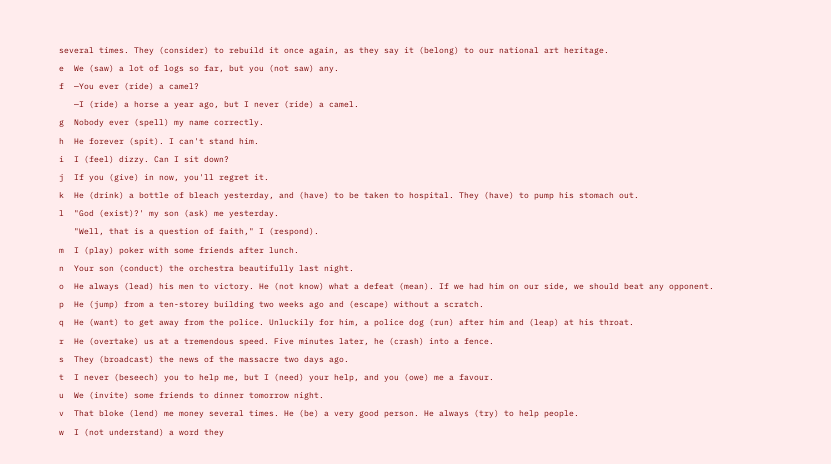several times. They (consider) to rebuild it once again, as they say it (belong) to our national art heritage.
e  We (saw) a lot of logs so far, but you (not saw) any.
f  —You ever (ride) a camel?
   —I (ride) a horse a year ago, but I never (ride) a camel.
g  Nobody ever (spell) my name correctly.
h  He forever (spit). I can't stand him.
i  I (feel) dizzy. Can I sit down?
j  If you (give) in now, you'll regret it.
k  He (drink) a bottle of bleach yesterday, and (have) to be taken to hospital. They (have) to pump his stomach out.
l  "God (exist)?' my son (ask) me yesterday.
   "Well, that is a question of faith," I (respond).
m  I (play) poker with some friends after lunch.
n  Your son (conduct) the orchestra beautifully last night.
o  He always (lead) his men to victory. He (not know) what a defeat (mean). If we had him on our side, we should beat any opponent.
p  He (jump) from a ten-storey building two weeks ago and (escape) without a scratch.
q  He (want) to get away from the police. Unluckily for him, a police dog (run) after him and (leap) at his throat.
r  He (overtake) us at a tremendous speed. Five minutes later, he (crash) into a fence.
s  They (broadcast) the news of the massacre two days ago.
t  I never (beseech) you to help me, but I (need) your help, and you (owe) me a favour.
u  We (invite) some friends to dinner tomorrow night.
v  That bloke (lend) me money several times. He (be) a very good person. He always (try) to help people.
w  I (not understand) a word they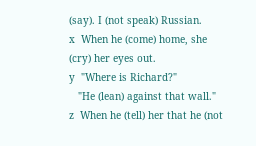(say). I (not speak) Russian.
x  When he (come) home, she (cry) her eyes out.
y  "Where is Richard?"
   "He (lean) against that wall."
z  When he (tell) her that he (not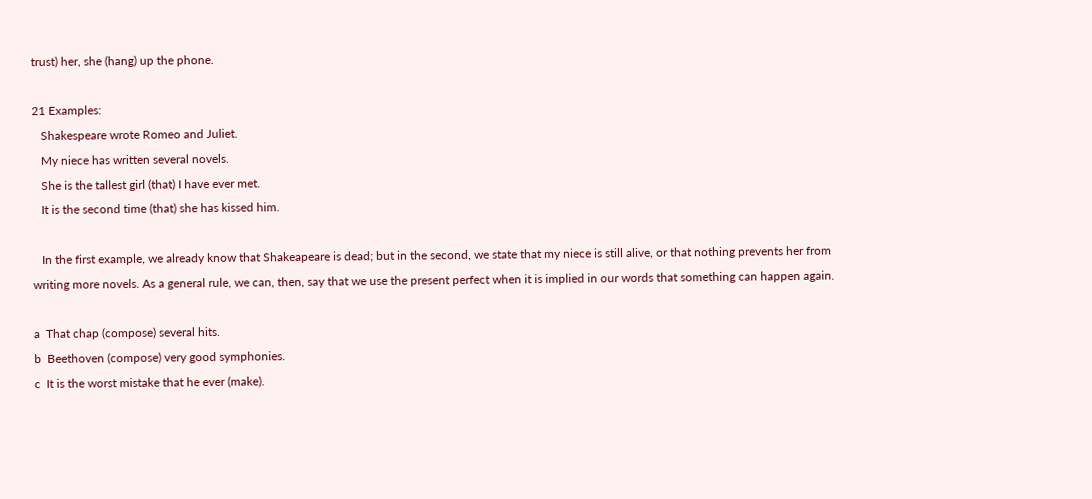trust) her, she (hang) up the phone.

21 Examples:
   Shakespeare wrote Romeo and Juliet.
   My niece has written several novels.
   She is the tallest girl (that) I have ever met.
   It is the second time (that) she has kissed him.

   In the first example, we already know that Shakeapeare is dead; but in the second, we state that my niece is still alive, or that nothing prevents her from writing more novels. As a general rule, we can, then, say that we use the present perfect when it is implied in our words that something can happen again.

a  That chap (compose) several hits.
b  Beethoven (compose) very good symphonies.
c  It is the worst mistake that he ever (make).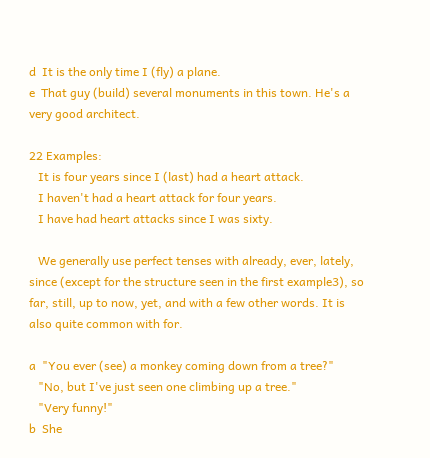d  It is the only time I (fly) a plane.
e  That guy (build) several monuments in this town. He's a very good architect.

22 Examples:
   It is four years since I (last) had a heart attack.
   I haven't had a heart attack for four years.
   I have had heart attacks since I was sixty.

   We generally use perfect tenses with already, ever, lately, since (except for the structure seen in the first example3), so far, still, up to now, yet, and with a few other words. It is also quite common with for.

a  "You ever (see) a monkey coming down from a tree?"
   "No, but I've just seen one climbing up a tree."
   "Very funny!"
b  She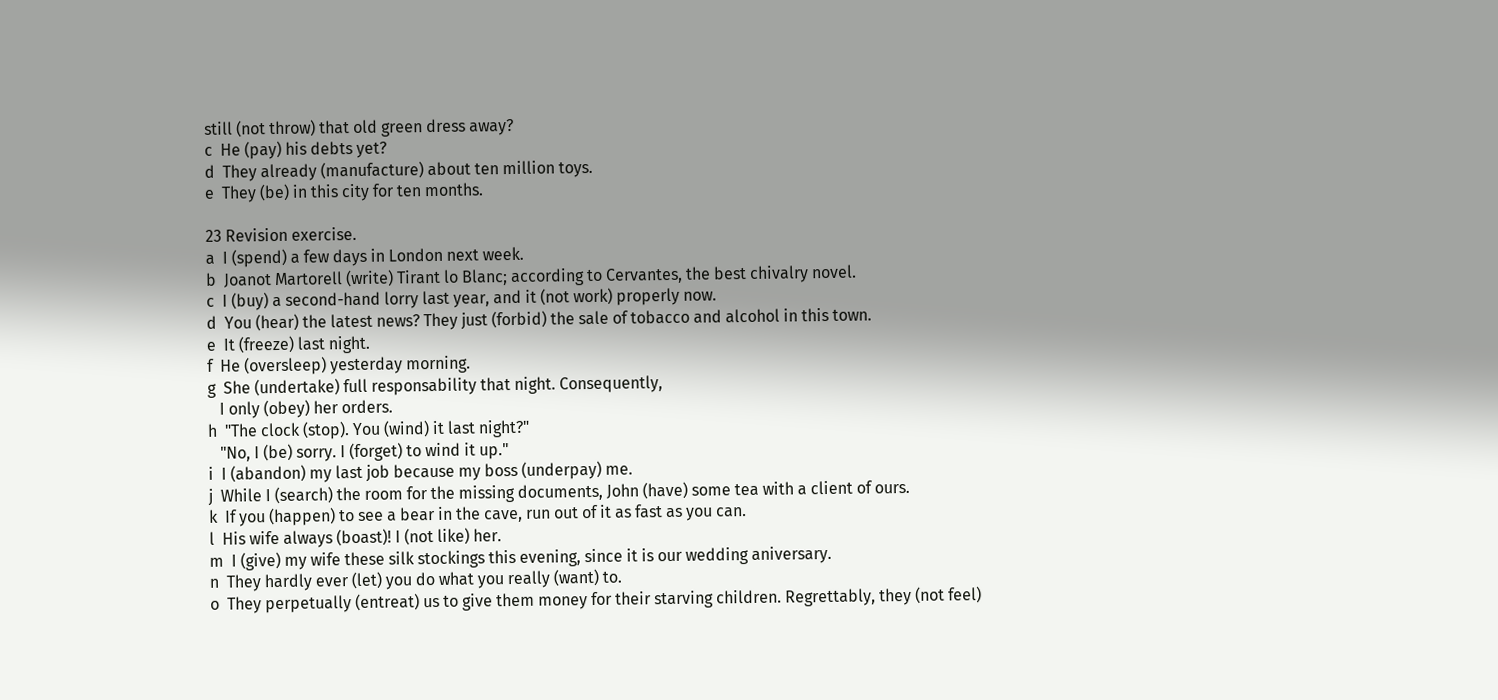still (not throw) that old green dress away?
c  He (pay) his debts yet?
d  They already (manufacture) about ten million toys.
e  They (be) in this city for ten months.

23 Revision exercise.
a  I (spend) a few days in London next week.
b  Joanot Martorell (write) Tirant lo Blanc; according to Cervantes, the best chivalry novel.
c  I (buy) a second-hand lorry last year, and it (not work) properly now.
d  You (hear) the latest news? They just (forbid) the sale of tobacco and alcohol in this town.
e  It (freeze) last night.
f  He (oversleep) yesterday morning.
g  She (undertake) full responsability that night. Consequently,
   I only (obey) her orders.
h  "The clock (stop). You (wind) it last night?"
   "No, I (be) sorry. I (forget) to wind it up."
i  I (abandon) my last job because my boss (underpay) me.
j  While I (search) the room for the missing documents, John (have) some tea with a client of ours.
k  If you (happen) to see a bear in the cave, run out of it as fast as you can.
l  His wife always (boast)! I (not like) her.
m  I (give) my wife these silk stockings this evening, since it is our wedding aniversary.
n  They hardly ever (let) you do what you really (want) to.
o  They perpetually (entreat) us to give them money for their starving children. Regrettably, they (not feel)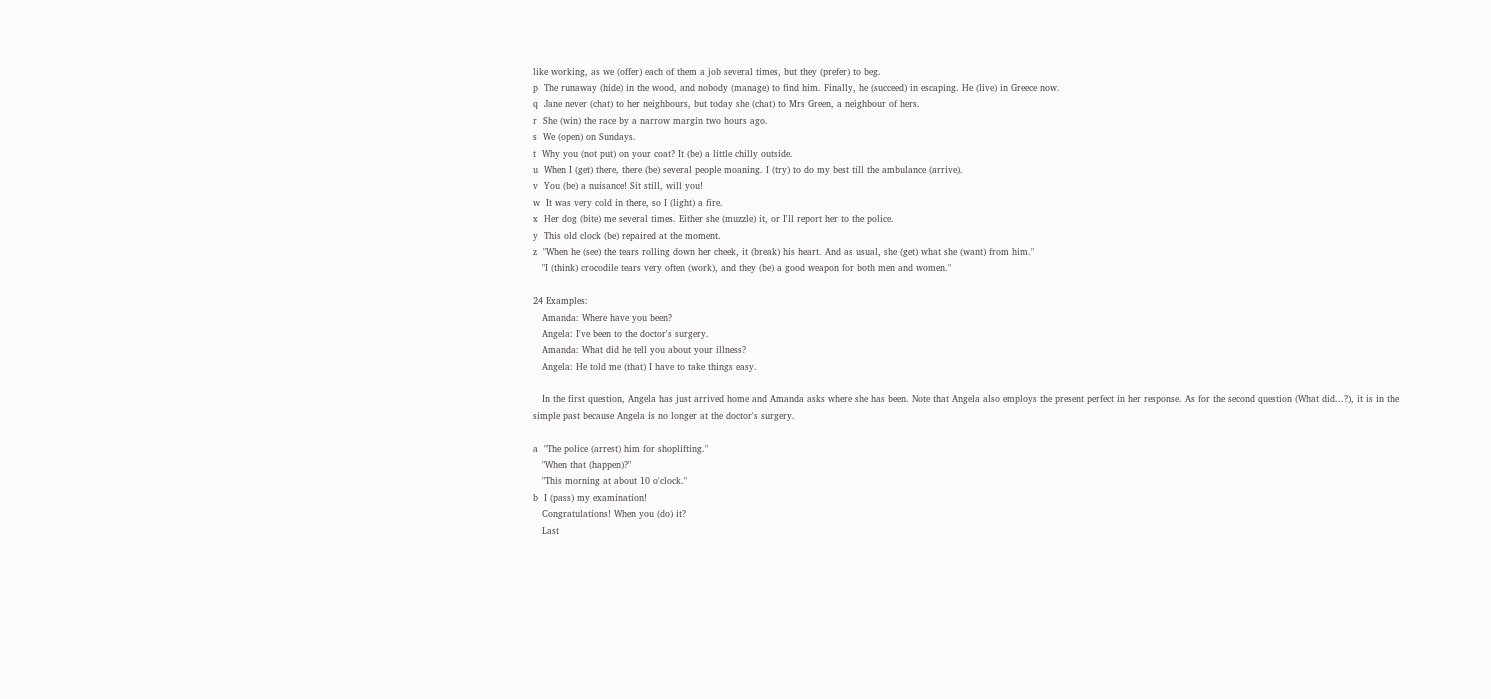like working, as we (offer) each of them a job several times, but they (prefer) to beg.
p  The runaway (hide) in the wood, and nobody (manage) to find him. Finally, he (succeed) in escaping. He (live) in Greece now.
q  Jane never (chat) to her neighbours, but today she (chat) to Mrs Green, a neighbour of hers.
r  She (win) the race by a narrow margin two hours ago.
s  We (open) on Sundays.
t  Why you (not put) on your coat? It (be) a little chilly outside.
u  When I (get) there, there (be) several people moaning. I (try) to do my best till the ambulance (arrive).
v  You (be) a nuisance! Sit still, will you!
w  It was very cold in there, so I (light) a fire.
x  Her dog (bite) me several times. Either she (muzzle) it, or I'll report her to the police.
y  This old clock (be) repaired at the moment.
z  "When he (see) the tears rolling down her cheek, it (break) his heart. And as usual, she (get) what she (want) from him."
   "I (think) crocodile tears very often (work), and they (be) a good weapon for both men and women."

24 Examples:
   Amanda: Where have you been?
   Angela: I've been to the doctor's surgery.
   Amanda: What did he tell you about your illness?
   Angela: He told me (that) I have to take things easy.

   In the first question, Angela has just arrived home and Amanda asks where she has been. Note that Angela also employs the present perfect in her response. As for the second question (What did...?), it is in the simple past because Angela is no longer at the doctor's surgery.

a  "The police (arrest) him for shoplifting."
   "When that (happen)?"
   "This morning at about 10 o'clock."
b  I (pass) my examination!
   Congratulations! When you (do) it?
   Last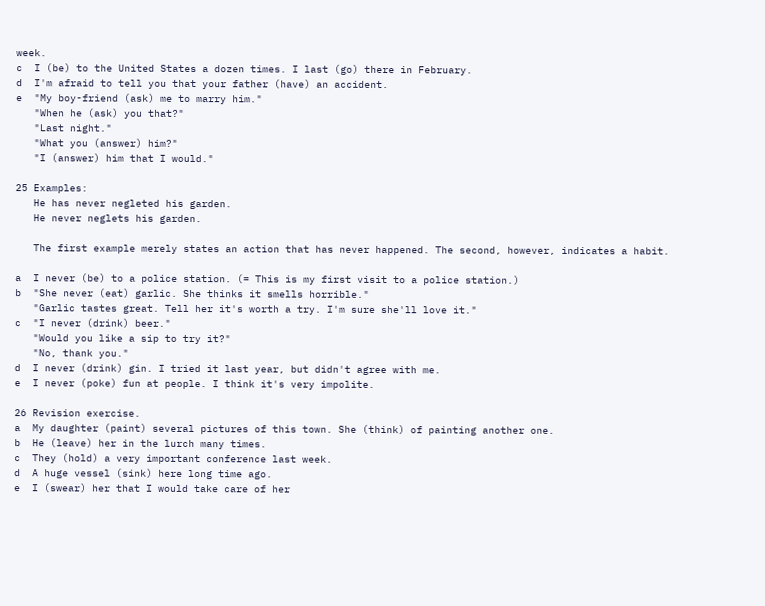week.
c  I (be) to the United States a dozen times. I last (go) there in February.
d  I'm afraid to tell you that your father (have) an accident.
e  "My boy-friend (ask) me to marry him."
   "When he (ask) you that?"
   "Last night."
   "What you (answer) him?"
   "I (answer) him that I would."

25 Examples:
   He has never negleted his garden.
   He never neglets his garden.

   The first example merely states an action that has never happened. The second, however, indicates a habit.

a  I never (be) to a police station. (= This is my first visit to a police station.)
b  "She never (eat) garlic. She thinks it smells horrible."
   "Garlic tastes great. Tell her it's worth a try. I'm sure she'll love it."
c  "I never (drink) beer."
   "Would you like a sip to try it?"
   "No, thank you."
d  I never (drink) gin. I tried it last year, but didn't agree with me.
e  I never (poke) fun at people. I think it's very impolite.

26 Revision exercise.
a  My daughter (paint) several pictures of this town. She (think) of painting another one.
b  He (leave) her in the lurch many times.
c  They (hold) a very important conference last week.
d  A huge vessel (sink) here long time ago.
e  I (swear) her that I would take care of her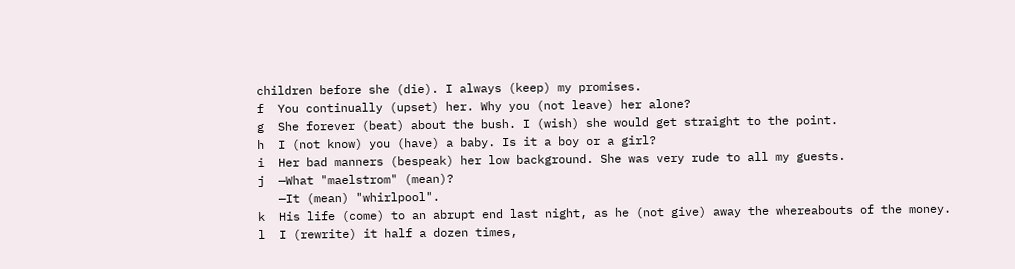children before she (die). I always (keep) my promises.
f  You continually (upset) her. Why you (not leave) her alone?
g  She forever (beat) about the bush. I (wish) she would get straight to the point.
h  I (not know) you (have) a baby. Is it a boy or a girl?
i  Her bad manners (bespeak) her low background. She was very rude to all my guests.
j  —What "maelstrom" (mean)?
   —It (mean) "whirlpool".
k  His life (come) to an abrupt end last night, as he (not give) away the whereabouts of the money.
l  I (rewrite) it half a dozen times,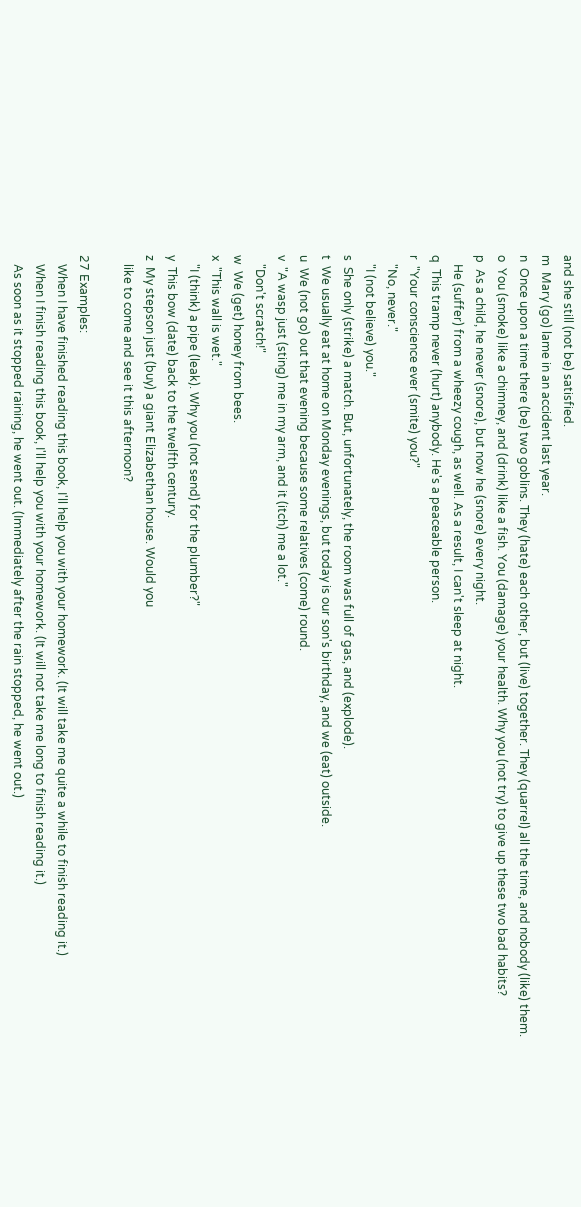and she still (not be) satisfied.
m  Mary (go) lame in an accident last year.
n  Once upon a time there (be) two goblins. They (hate) each other, but (live) together. They (quarrel) all the time, and nobody (like) them.
o  You (smoke) like a chimney, and (drink) like a fish. You (damage) your health. Why you (not try) to give up these two bad habits?
p  As a child, he never (snore), but now he (snore) every night.
   He (suffer) from a wheezy cough, as well. As a result, I can't sleep at night.
q  This tramp never (hurt) anybody. He's a peaceable person.
r  "Your conscience ever (smite) you?"
   "No, never."
   "I (not believe) you."
s  She only (strike) a match. But, unfortunately, the room was full of gas, and (explode).
t  We usually eat at home on Monday evenings, but today is our son's birthday, and we (eat) outside.
u  We (not go) out that evening because some relatives (come) round.
v  "A wasp just (sting) me in my arm, and it (itch) me a lot."
   "Don't scratch!"
w  We (get) honey from bees.
x  "This wall is wet."
   "I (think) a pipe (leak). Why you (not send) for the plumber?"
y  This bow (date) back to the twelfth century.
z  My stepson just (buy) a giant Elizabethan house. Would you
   like to come and see it this afternoon?

27 Examples:
   When I have finished reading this book, I'll help you with your homework. (It will take me quite a while to finish reading it.)
   When I finish reading this book, I'll help you with your homework. (It will not take me long to finish reading it.)
   As soon as it stopped raining, he went out. (Immediately after the rain stopped, he went out.)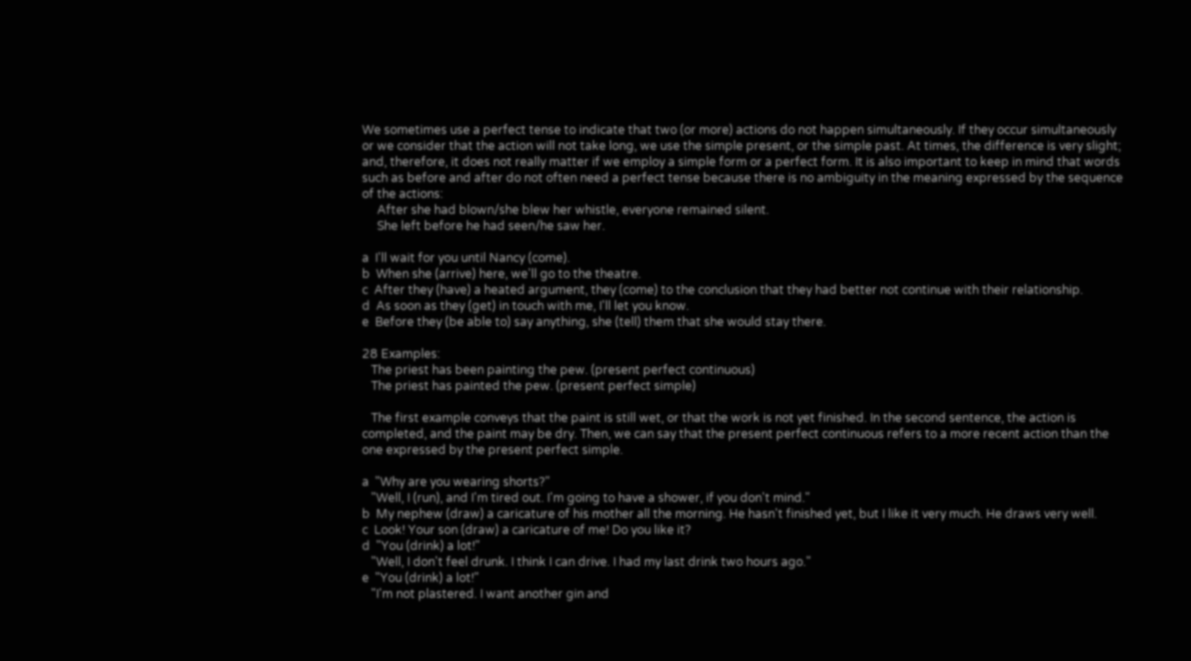We sometimes use a perfect tense to indicate that two (or more) actions do not happen simultaneously. If they occur simultaneously or we consider that the action will not take long, we use the simple present, or the simple past. At times, the difference is very slight; and, therefore, it does not really matter if we employ a simple form or a perfect form. It is also important to keep in mind that words such as before and after do not often need a perfect tense because there is no ambiguity in the meaning expressed by the sequence of the actions:
     After she had blown/she blew her whistle, everyone remained silent.
     She left before he had seen/he saw her.

a  I'll wait for you until Nancy (come).
b  When she (arrive) here, we'll go to the theatre.
c  After they (have) a heated argument, they (come) to the conclusion that they had better not continue with their relationship.
d  As soon as they (get) in touch with me, I'll let you know.
e  Before they (be able to) say anything, she (tell) them that she would stay there.

28 Examples:
   The priest has been painting the pew. (present perfect continuous)
   The priest has painted the pew. (present perfect simple)

   The first example conveys that the paint is still wet, or that the work is not yet finished. In the second sentence, the action is completed, and the paint may be dry. Then, we can say that the present perfect continuous refers to a more recent action than the one expressed by the present perfect simple.

a  "Why are you wearing shorts?"
   "Well, I (run), and I'm tired out. I'm going to have a shower, if you don't mind."
b  My nephew (draw) a caricature of his mother all the morning. He hasn't finished yet, but I like it very much. He draws very well.
c  Look! Your son (draw) a caricature of me! Do you like it?
d  "You (drink) a lot!"
   "Well, I don't feel drunk. I think I can drive. I had my last drink two hours ago."
e  "You (drink) a lot!"
   "I'm not plastered. I want another gin and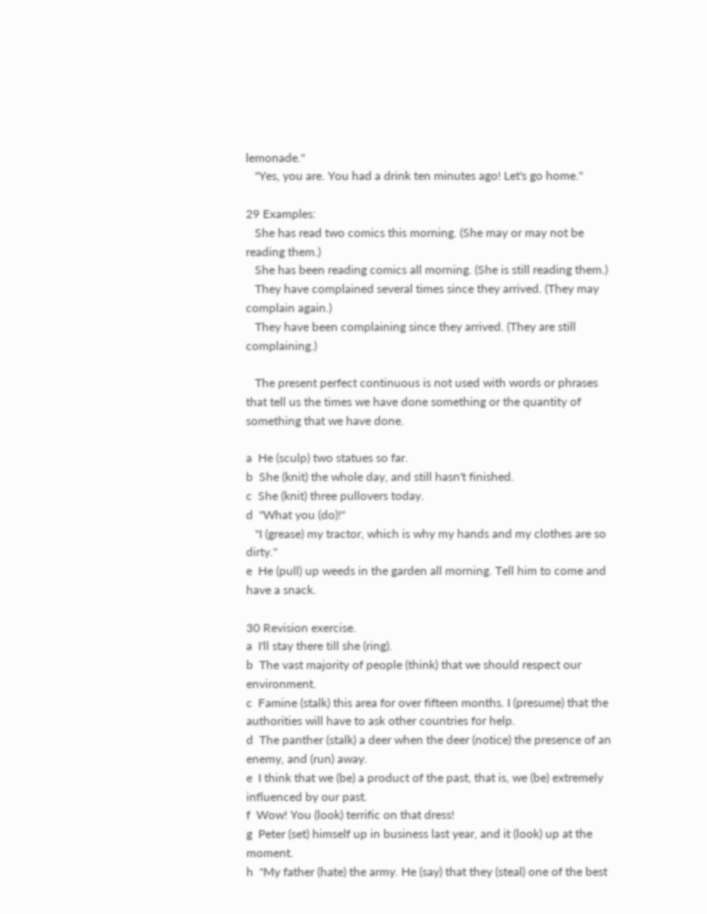lemonade."
   "Yes, you are. You had a drink ten minutes ago! Let's go home."

29 Examples:
   She has read two comics this morning. (She may or may not be reading them.)
   She has been reading comics all morning. (She is still reading them.)
   They have complained several times since they arrived. (They may complain again.)
   They have been complaining since they arrived. (They are still complaining.)

   The present perfect continuous is not used with words or phrases that tell us the times we have done something or the quantity of something that we have done.

a  He (sculp) two statues so far.
b  She (knit) the whole day, and still hasn't finished.
c  She (knit) three pullovers today.
d  "What you (do)!"
   "I (grease) my tractor, which is why my hands and my clothes are so dirty."
e  He (pull) up weeds in the garden all morning. Tell him to come and have a snack.

30 Revision exercise.
a  I'll stay there till she (ring).
b  The vast majority of people (think) that we should respect our environment.
c  Famine (stalk) this area for over fifteen months. I (presume) that the authorities will have to ask other countries for help.
d  The panther (stalk) a deer when the deer (notice) the presence of an enemy, and (run) away.
e  I think that we (be) a product of the past, that is, we (be) extremely influenced by our past.
f  Wow! You (look) terrific on that dress!
g  Peter (set) himself up in business last year, and it (look) up at the moment.
h  "My father (hate) the army. He (say) that they (steal) one of the best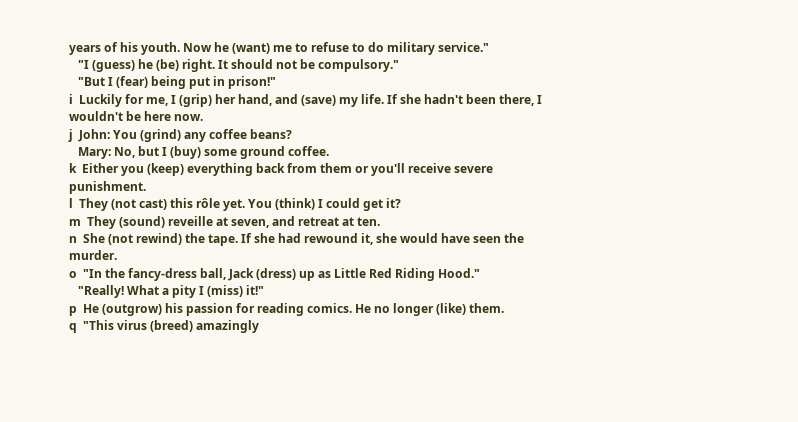years of his youth. Now he (want) me to refuse to do military service."
   "I (guess) he (be) right. It should not be compulsory."
   "But I (fear) being put in prison!"
i  Luckily for me, I (grip) her hand, and (save) my life. If she hadn't been there, I wouldn't be here now.
j  John: You (grind) any coffee beans?
   Mary: No, but I (buy) some ground coffee.
k  Either you (keep) everything back from them or you'll receive severe punishment.
l  They (not cast) this rôle yet. You (think) I could get it?
m  They (sound) reveille at seven, and retreat at ten.
n  She (not rewind) the tape. If she had rewound it, she would have seen the murder.
o  "In the fancy-dress ball, Jack (dress) up as Little Red Riding Hood."
   "Really! What a pity I (miss) it!"
p  He (outgrow) his passion for reading comics. He no longer (like) them.
q  "This virus (breed) amazingly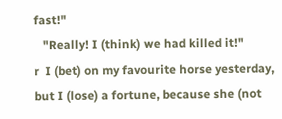fast!"
   "Really! I (think) we had killed it!"
r  I (bet) on my favourite horse yesterday, but I (lose) a fortune, because she (not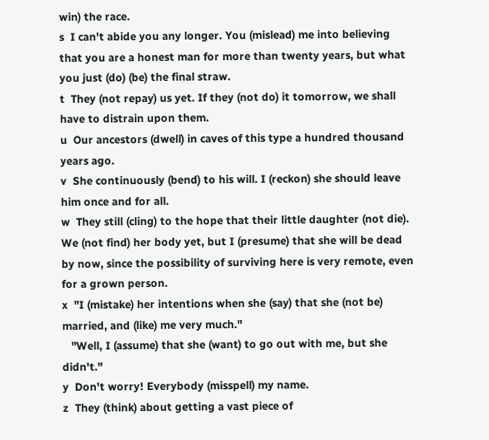win) the race.
s  I can't abide you any longer. You (mislead) me into believing that you are a honest man for more than twenty years, but what you just (do) (be) the final straw.
t  They (not repay) us yet. If they (not do) it tomorrow, we shall have to distrain upon them.
u  Our ancestors (dwell) in caves of this type a hundred thousand years ago.
v  She continuously (bend) to his will. I (reckon) she should leave him once and for all.
w  They still (cling) to the hope that their little daughter (not die). We (not find) her body yet, but I (presume) that she will be dead by now, since the possibility of surviving here is very remote, even for a grown person.
x  "I (mistake) her intentions when she (say) that she (not be) married, and (like) me very much."
   "Well, I (assume) that she (want) to go out with me, but she didn't."
y  Don't worry! Everybody (misspell) my name.
z  They (think) about getting a vast piece of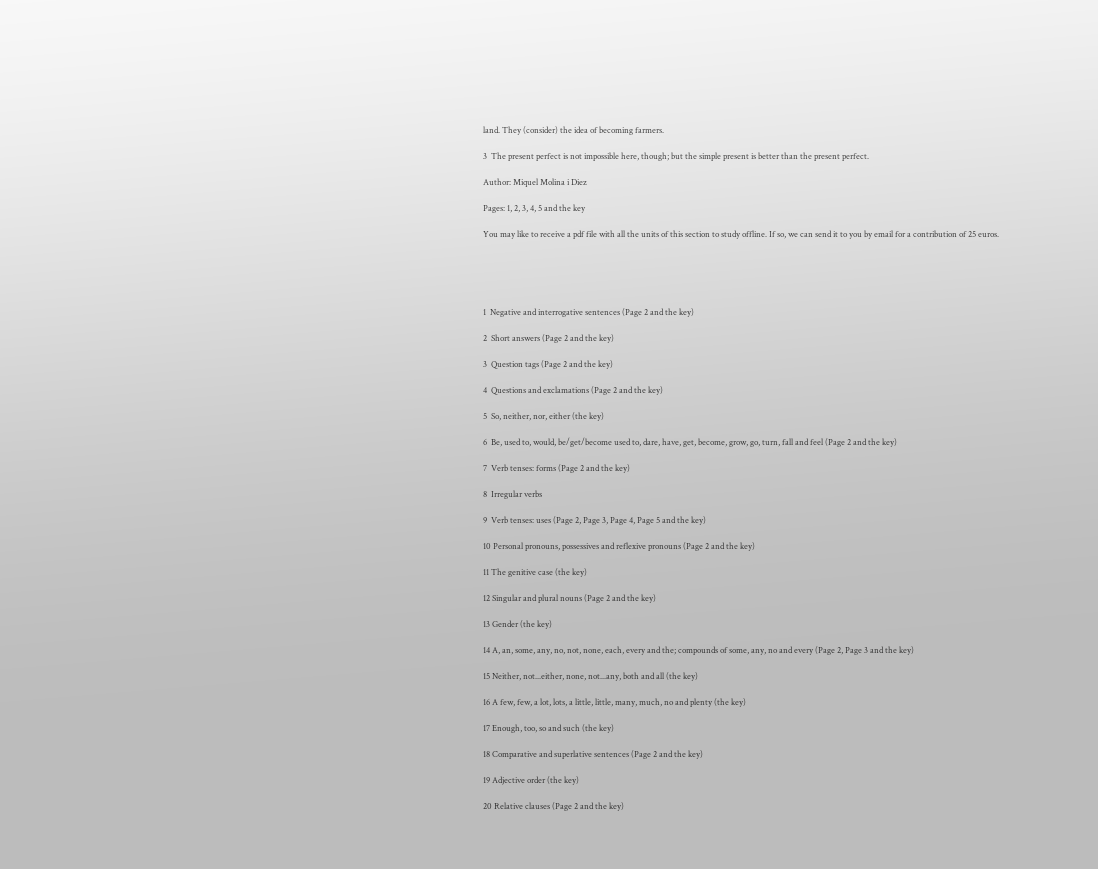land. They (consider) the idea of becoming farmers.

3  The present perfect is not impossible here, though; but the simple present is better than the present perfect.

Author: Miquel Molina i Diez

Pages: 1, 2, 3, 4, 5 and the key

You may like to receive a pdf file with all the units of this section to study offline. If so, we can send it to you by email for a contribution of 25 euros.





1  Negative and interrogative sentences (Page 2 and the key)

2  Short answers (Page 2 and the key)

3  Question tags (Page 2 and the key)

4  Questions and exclamations (Page 2 and the key)

5  So, neither, nor, either (the key)

6  Be, used to, would, be/get/become used to, dare, have, get, become, grow, go, turn, fall and feel (Page 2 and the key)

7  Verb tenses: forms (Page 2 and the key)

8  Irregular verbs

9  Verb tenses: uses (Page 2, Page 3, Page 4, Page 5 and the key)

10 Personal pronouns, possessives and reflexive pronouns (Page 2 and the key)

11 The genitive case (the key)

12 Singular and plural nouns (Page 2 and the key)

13 Gender (the key)

14 A, an, some, any, no, not, none, each, every and the; compounds of some, any, no and every (Page 2, Page 3 and the key)

15 Neither, not...either, none, not...any, both and all (the key)

16 A few, few, a lot, lots, a little, little, many, much, no and plenty (the key)

17 Enough, too, so and such (the key)

18 Comparative and superlative sentences (Page 2 and the key)

19 Adjective order (the key)

20 Relative clauses (Page 2 and the key)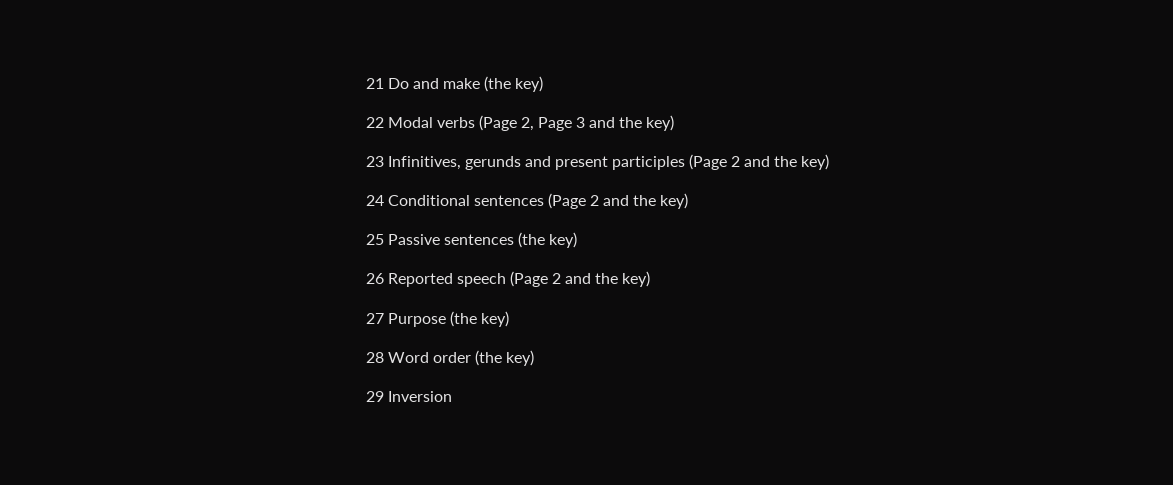21 Do and make (the key)

22 Modal verbs (Page 2, Page 3 and the key)

23 Infinitives, gerunds and present participles (Page 2 and the key)

24 Conditional sentences (Page 2 and the key)

25 Passive sentences (the key)

26 Reported speech (Page 2 and the key)

27 Purpose (the key)

28 Word order (the key)

29 Inversion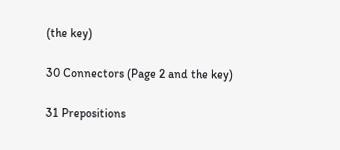(the key)

30 Connectors (Page 2 and the key)

31 Prepositions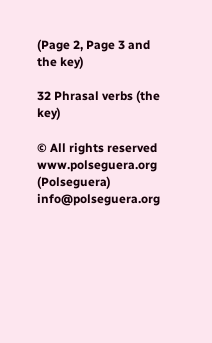(Page 2, Page 3 and the key)

32 Phrasal verbs (the key)

© All rights reserved     www.polseguera.org   (Polseguera)     info@polseguera.org